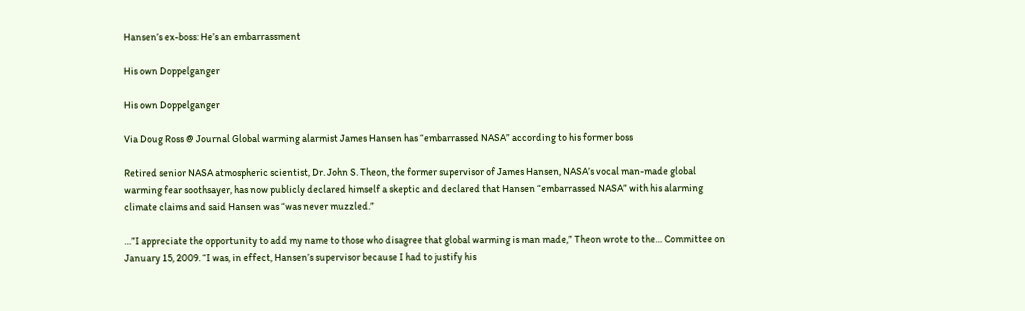Hansen’s ex-boss: He’s an embarrassment

His own Doppelganger

His own Doppelganger

Via Doug Ross @ Journal Global warming alarmist James Hansen has “embarrassed NASA” according to his former boss

Retired senior NASA atmospheric scientist, Dr. John S. Theon, the former supervisor of James Hansen, NASA’s vocal man-made global warming fear soothsayer, has now publicly declared himself a skeptic and declared that Hansen “embarrassed NASA” with his alarming climate claims and said Hansen was “was never muzzled.”

…”I appreciate the opportunity to add my name to those who disagree that global warming is man made,” Theon wrote to the… Committee on January 15, 2009. “I was, in effect, Hansen’s supervisor because I had to justify his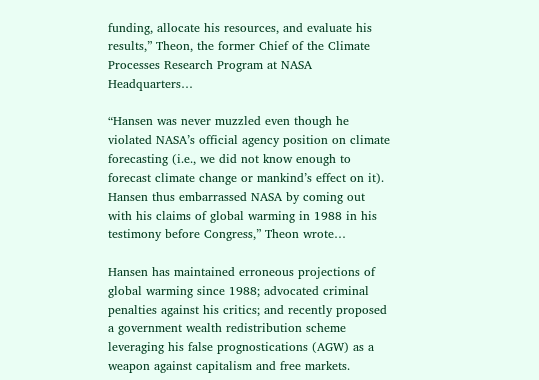funding, allocate his resources, and evaluate his results,” Theon, the former Chief of the Climate Processes Research Program at NASA Headquarters…

“Hansen was never muzzled even though he violated NASA’s official agency position on climate forecasting (i.e., we did not know enough to forecast climate change or mankind’s effect on it). Hansen thus embarrassed NASA by coming out with his claims of global warming in 1988 in his testimony before Congress,” Theon wrote…

Hansen has maintained erroneous projections of global warming since 1988; advocated criminal penalties against his critics; and recently proposed a government wealth redistribution scheme leveraging his false prognostications (AGW) as a weapon against capitalism and free markets.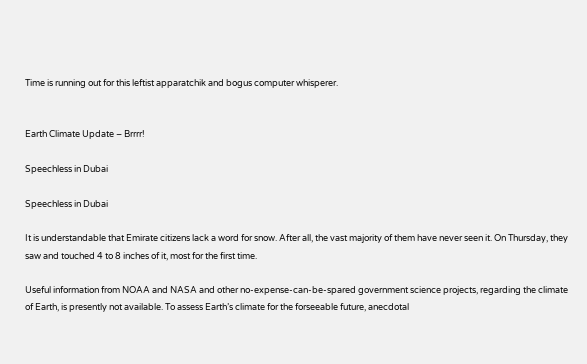Time is running out for this leftist apparatchik and bogus computer whisperer.


Earth Climate Update – Brrrr!

Speechless in Dubai

Speechless in Dubai

It is understandable that Emirate citizens lack a word for snow. After all, the vast majority of them have never seen it. On Thursday, they saw and touched 4 to 8 inches of it, most for the first time.

Useful information from NOAA and NASA and other no-expense-can-be-spared government science projects, regarding the climate of Earth, is presently not available. To assess Earth’s climate for the forseeable future, anecdotal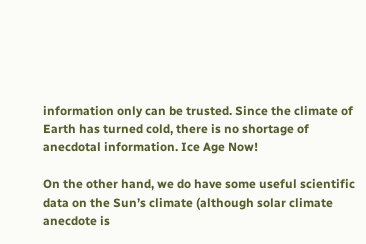information only can be trusted. Since the climate of Earth has turned cold, there is no shortage of anecdotal information. Ice Age Now!

On the other hand, we do have some useful scientific data on the Sun’s climate (although solar climate anecdote is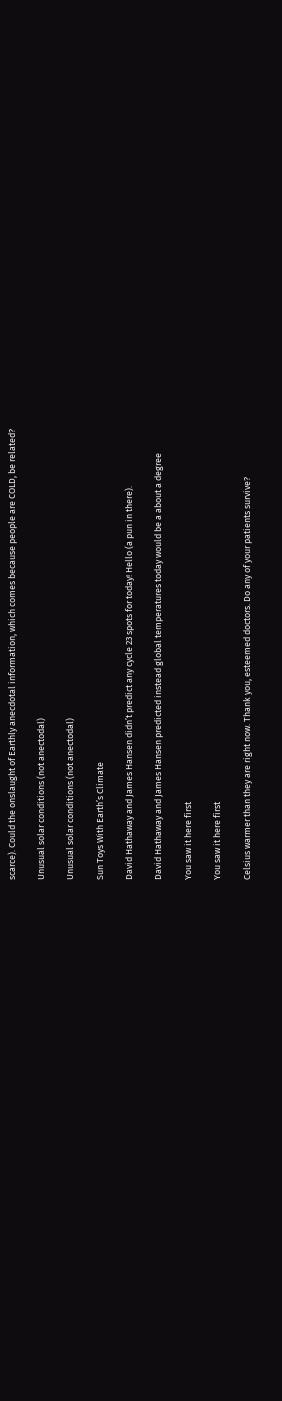scarce). Could the onslaught of Earthly anecdotal information, which comes because people are COLD, be related?

Unusual solar conditions (not anectodal)

Unusual solar conditions (not anectodal)

Sun Toys With Earth’s Climate

David Hathaway and James Hansen didn’t predict any cycle 23 spots for today! Hello (a pun in there).

David Hathaway and James Hansen predicted instead global temperatures today would be a about a degree

You saw it here first

You saw it here first

Celsius warmer than they are right now. Thank you, esteemed doctors. Do any of your patients survive?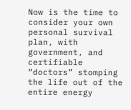Now is the time to consider your own personal survival plan, with government, and certifiable “doctors” stomping the life out of the entire energy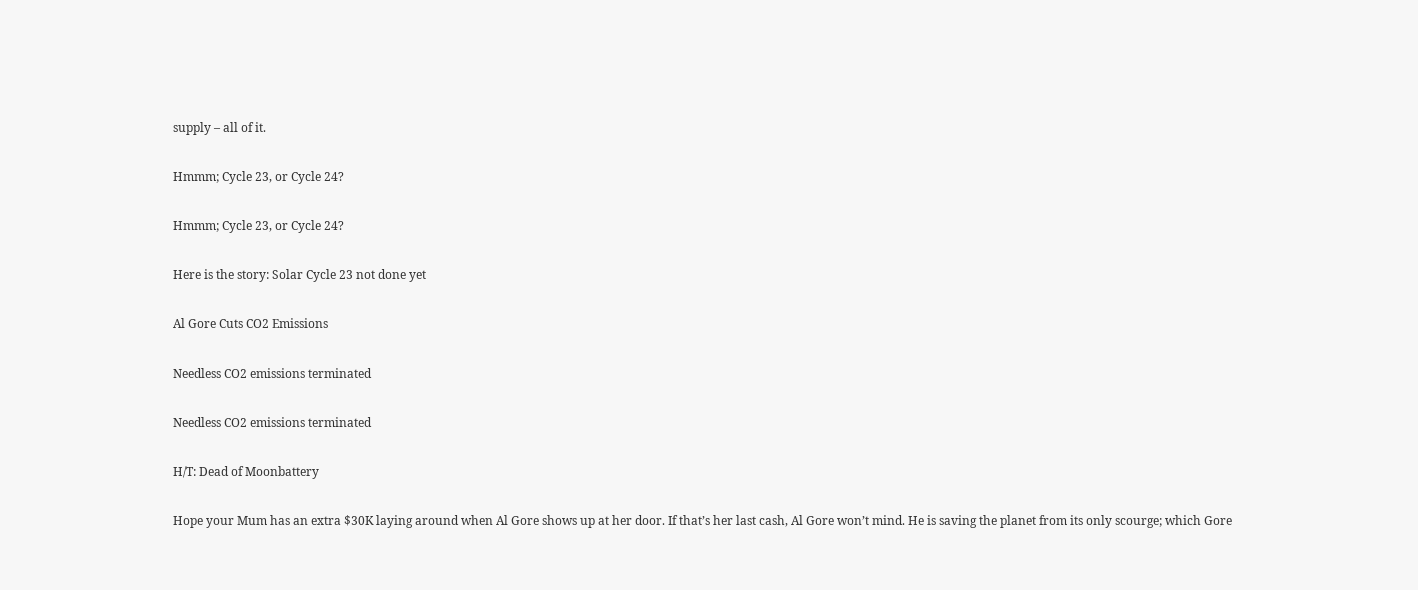supply – all of it.

Hmmm; Cycle 23, or Cycle 24?

Hmmm; Cycle 23, or Cycle 24?

Here is the story: Solar Cycle 23 not done yet

Al Gore Cuts CO2 Emissions

Needless CO2 emissions terminated

Needless CO2 emissions terminated

H/T: Dead of Moonbattery

Hope your Mum has an extra $30K laying around when Al Gore shows up at her door. If that’s her last cash, Al Gore won’t mind. He is saving the planet from its only scourge; which Gore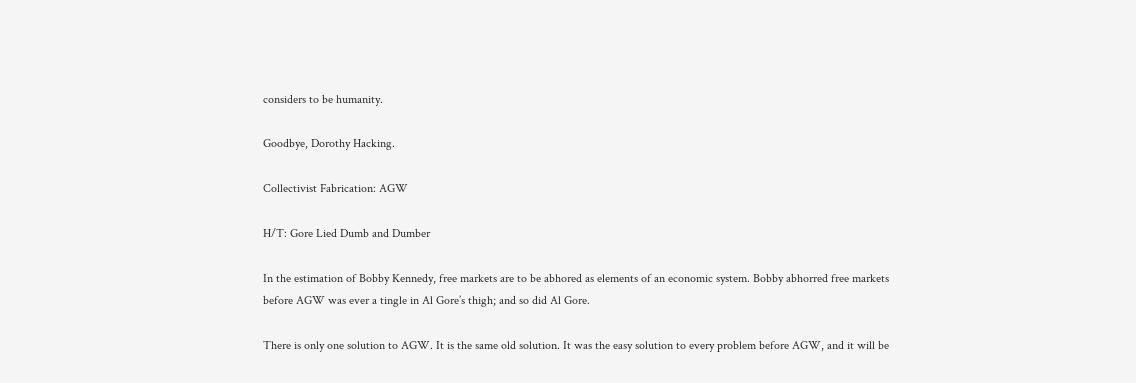considers to be humanity.

Goodbye, Dorothy Hacking.

Collectivist Fabrication: AGW

H/T: Gore Lied Dumb and Dumber

In the estimation of Bobby Kennedy, free markets are to be abhored as elements of an economic system. Bobby abhorred free markets before AGW was ever a tingle in Al Gore’s thigh; and so did Al Gore.

There is only one solution to AGW. It is the same old solution. It was the easy solution to every problem before AGW, and it will be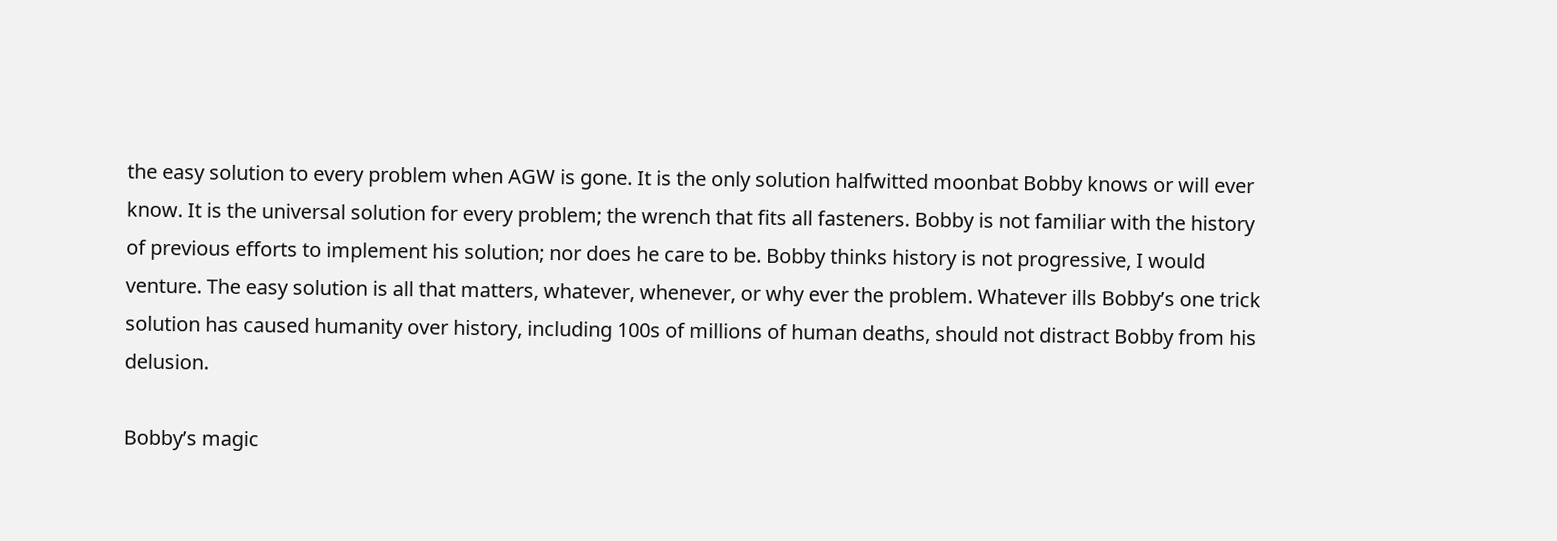the easy solution to every problem when AGW is gone. It is the only solution halfwitted moonbat Bobby knows or will ever know. It is the universal solution for every problem; the wrench that fits all fasteners. Bobby is not familiar with the history of previous efforts to implement his solution; nor does he care to be. Bobby thinks history is not progressive, I would venture. The easy solution is all that matters, whatever, whenever, or why ever the problem. Whatever ills Bobby’s one trick solution has caused humanity over history, including 100s of millions of human deaths, should not distract Bobby from his delusion.

Bobby’s magic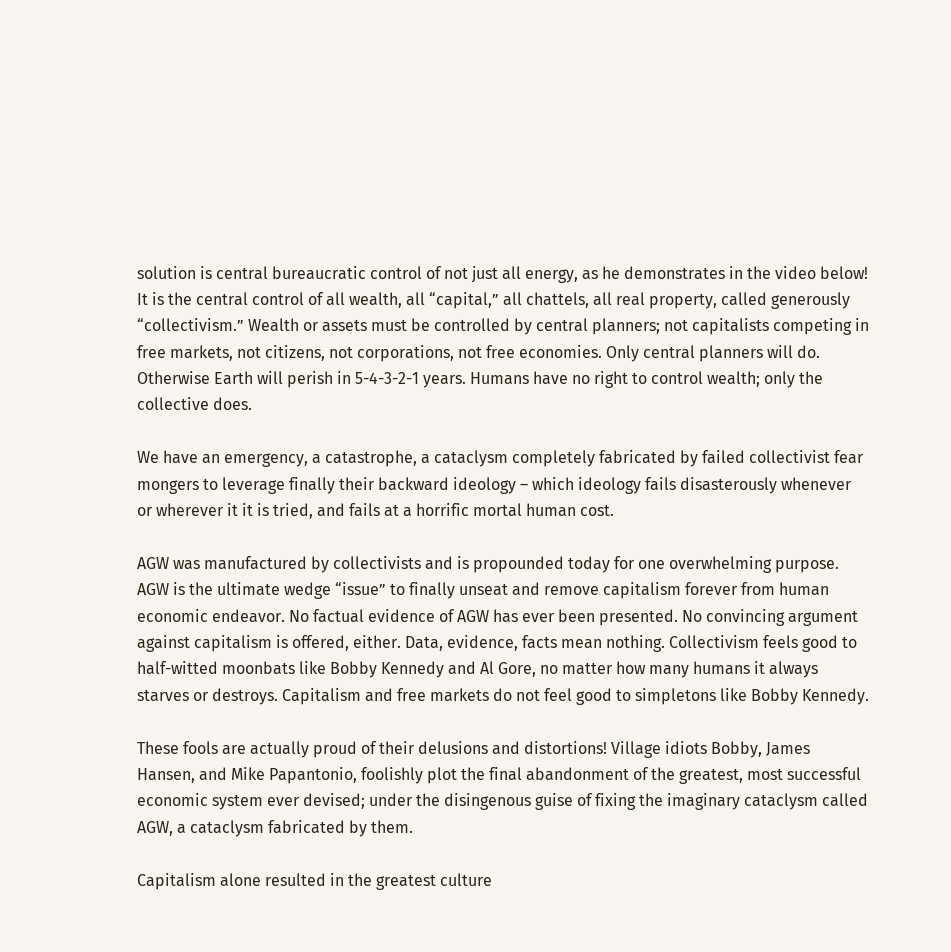solution is central bureaucratic control of not just all energy, as he demonstrates in the video below! It is the central control of all wealth, all “capital,” all chattels, all real property, called generously “collectivism.” Wealth or assets must be controlled by central planners; not capitalists competing in free markets, not citizens, not corporations, not free economies. Only central planners will do. Otherwise Earth will perish in 5-4-3-2-1 years. Humans have no right to control wealth; only the collective does.

We have an emergency, a catastrophe, a cataclysm completely fabricated by failed collectivist fear mongers to leverage finally their backward ideology – which ideology fails disasterously whenever or wherever it it is tried, and fails at a horrific mortal human cost.

AGW was manufactured by collectivists and is propounded today for one overwhelming purpose. AGW is the ultimate wedge “issue” to finally unseat and remove capitalism forever from human economic endeavor. No factual evidence of AGW has ever been presented. No convincing argument against capitalism is offered, either. Data, evidence, facts mean nothing. Collectivism feels good to half-witted moonbats like Bobby Kennedy and Al Gore, no matter how many humans it always starves or destroys. Capitalism and free markets do not feel good to simpletons like Bobby Kennedy.

These fools are actually proud of their delusions and distortions! Village idiots Bobby, James Hansen, and Mike Papantonio, foolishly plot the final abandonment of the greatest, most successful economic system ever devised; under the disingenous guise of fixing the imaginary cataclysm called AGW, a cataclysm fabricated by them.

Capitalism alone resulted in the greatest culture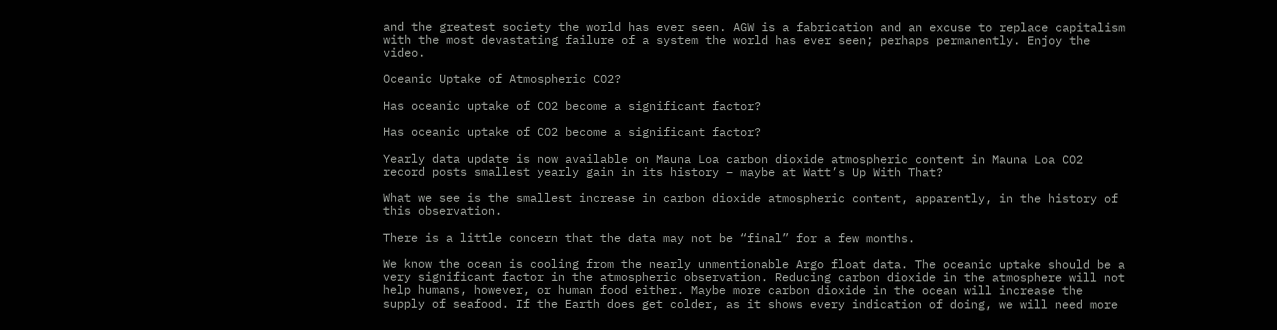and the greatest society the world has ever seen. AGW is a fabrication and an excuse to replace capitalism with the most devastating failure of a system the world has ever seen; perhaps permanently. Enjoy the video.

Oceanic Uptake of Atmospheric CO2?

Has oceanic uptake of CO2 become a significant factor?

Has oceanic uptake of CO2 become a significant factor?

Yearly data update is now available on Mauna Loa carbon dioxide atmospheric content in Mauna Loa CO2 record posts smallest yearly gain in its history – maybe at Watt’s Up With That?

What we see is the smallest increase in carbon dioxide atmospheric content, apparently, in the history of this observation.

There is a little concern that the data may not be “final” for a few months.

We know the ocean is cooling from the nearly unmentionable Argo float data. The oceanic uptake should be a very significant factor in the atmospheric observation. Reducing carbon dioxide in the atmosphere will not help humans, however, or human food either. Maybe more carbon dioxide in the ocean will increase the supply of seafood. If the Earth does get colder, as it shows every indication of doing, we will need more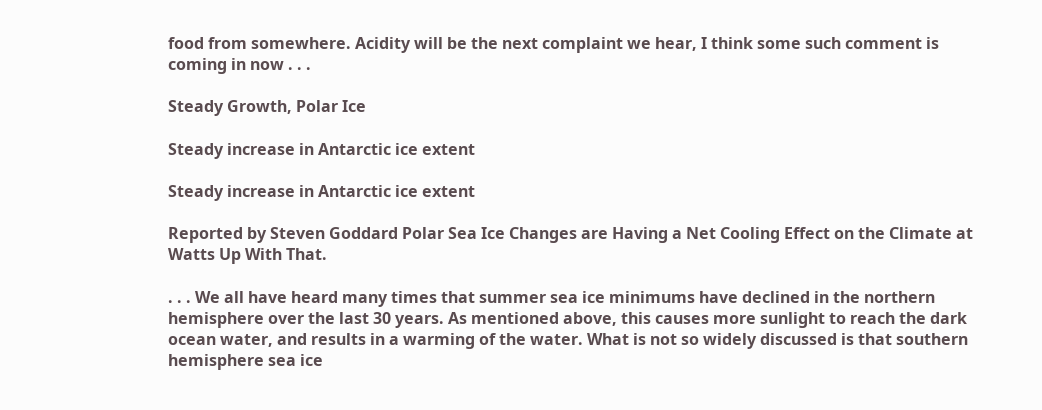food from somewhere. Acidity will be the next complaint we hear, I think some such comment is coming in now . . .

Steady Growth, Polar Ice

Steady increase in Antarctic ice extent

Steady increase in Antarctic ice extent

Reported by Steven Goddard Polar Sea Ice Changes are Having a Net Cooling Effect on the Climate at Watts Up With That.

. . . We all have heard many times that summer sea ice minimums have declined in the northern hemisphere over the last 30 years. As mentioned above, this causes more sunlight to reach the dark ocean water, and results in a warming of the water. What is not so widely discussed is that southern hemisphere sea ice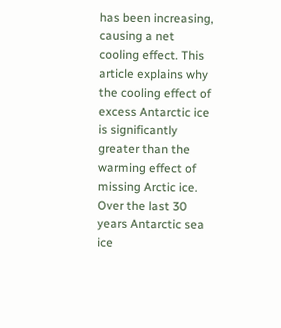has been increasing, causing a net cooling effect. This article explains why the cooling effect of excess Antarctic ice is significantly greater than the warming effect of missing Arctic ice.
Over the last 30 years Antarctic sea ice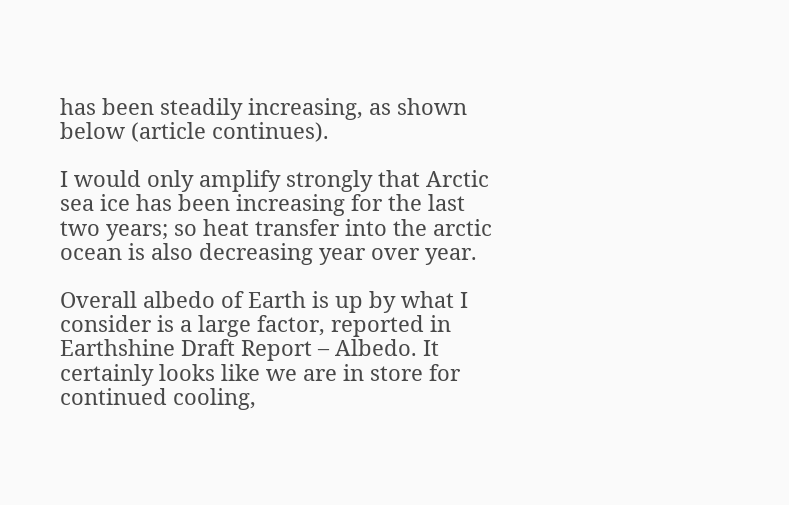has been steadily increasing, as shown below (article continues).

I would only amplify strongly that Arctic sea ice has been increasing for the last two years; so heat transfer into the arctic ocean is also decreasing year over year.

Overall albedo of Earth is up by what I consider is a large factor, reported in Earthshine Draft Report – Albedo. It certainly looks like we are in store for continued cooling,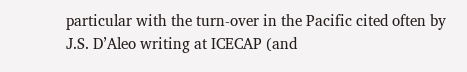particular with the turn-over in the Pacific cited often by J.S. D’Aleo writing at ICECAP (and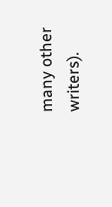many other writers).